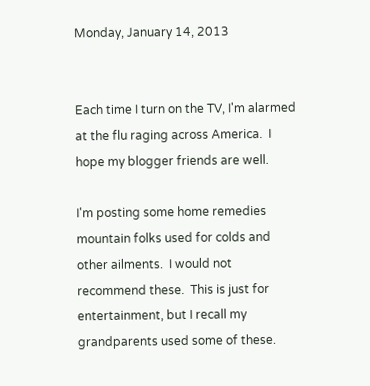Monday, January 14, 2013


Each time I turn on the TV, I'm alarmed at the flu raging across America.  I hope my blogger friends are well.

I'm posting some home remedies mountain folks used for colds and other ailments.  I would not recommend these.  This is just for entertainment, but I recall my grandparents used some of these.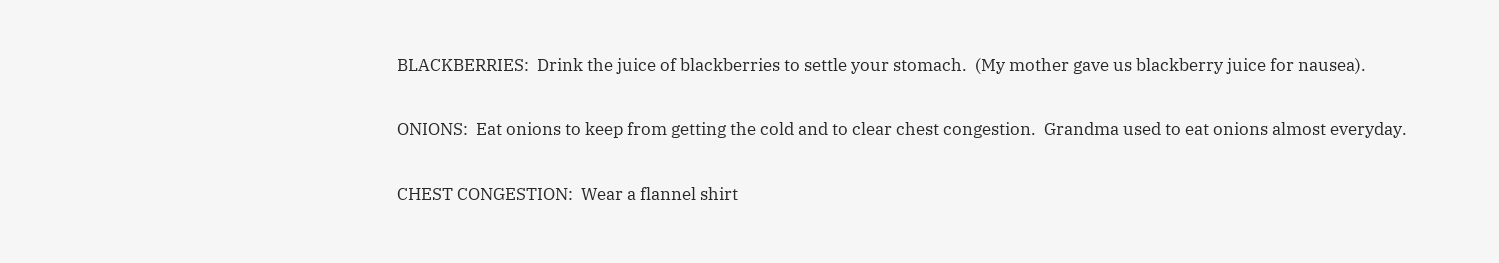BLACKBERRIES:  Drink the juice of blackberries to settle your stomach.  (My mother gave us blackberry juice for nausea).

ONIONS:  Eat onions to keep from getting the cold and to clear chest congestion.  Grandma used to eat onions almost everyday.

CHEST CONGESTION:  Wear a flannel shirt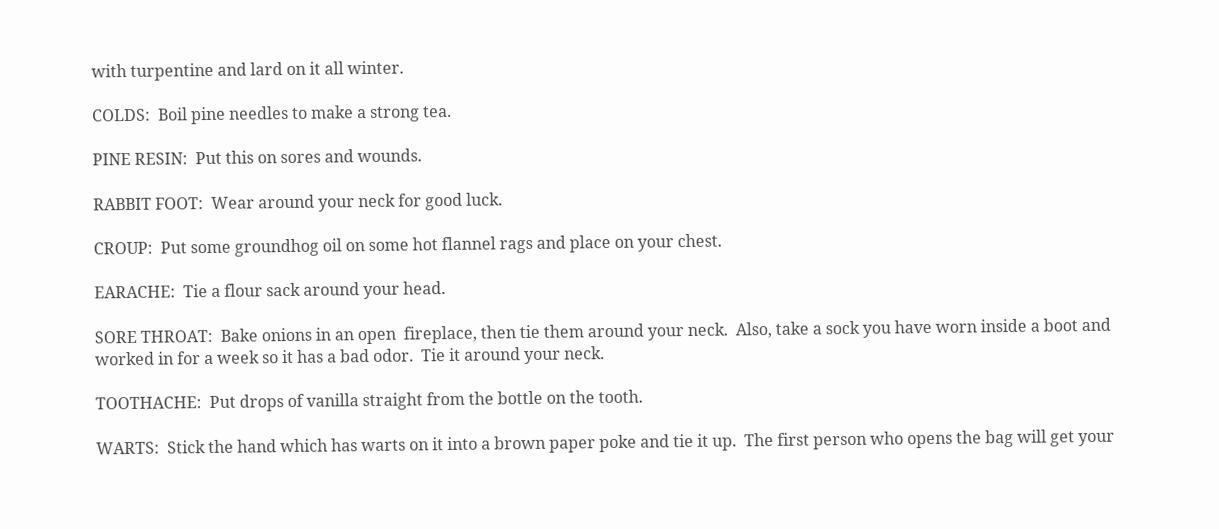with turpentine and lard on it all winter.

COLDS:  Boil pine needles to make a strong tea.

PINE RESIN:  Put this on sores and wounds.

RABBIT FOOT:  Wear around your neck for good luck.

CROUP:  Put some groundhog oil on some hot flannel rags and place on your chest.

EARACHE:  Tie a flour sack around your head.

SORE THROAT:  Bake onions in an open  fireplace, then tie them around your neck.  Also, take a sock you have worn inside a boot and worked in for a week so it has a bad odor.  Tie it around your neck.

TOOTHACHE:  Put drops of vanilla straight from the bottle on the tooth.

WARTS:  Stick the hand which has warts on it into a brown paper poke and tie it up.  The first person who opens the bag will get your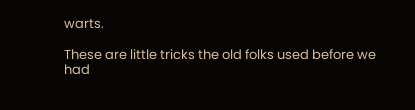warts.

These are little tricks the old folks used before we had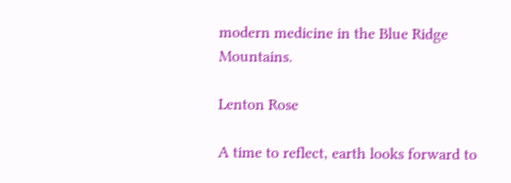modern medicine in the Blue Ridge Mountains.

Lenton Rose

A time to reflect, earth looks forward to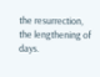the resurrection, the lengthening of days.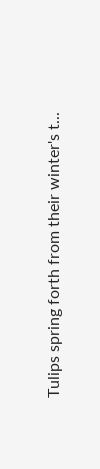Tulips spring forth from their winter's t...